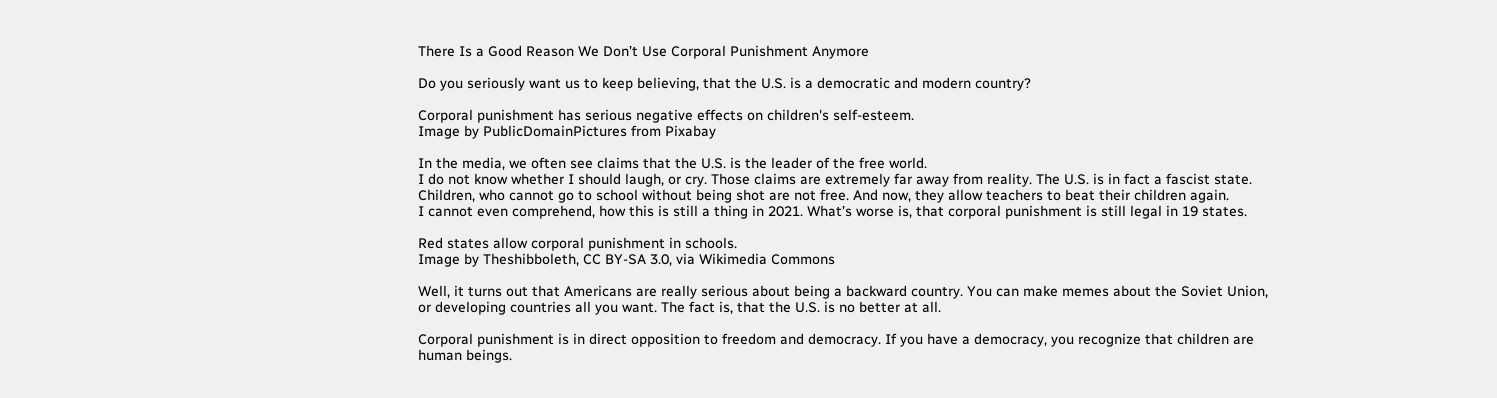There Is a Good Reason We Don’t Use Corporal Punishment Anymore

Do you seriously want us to keep believing, that the U.S. is a democratic and modern country?

Corporal punishment has serious negative effects on children's self-esteem.
Image by PublicDomainPictures from Pixabay

In the media, we often see claims that the U.S. is the leader of the free world.
I do not know whether I should laugh, or cry. Those claims are extremely far away from reality. The U.S. is in fact a fascist state. Children, who cannot go to school without being shot are not free. And now, they allow teachers to beat their children again.
I cannot even comprehend, how this is still a thing in 2021. What’s worse is, that corporal punishment is still legal in 19 states.

Red states allow corporal punishment in schools.
Image by Theshibboleth, CC BY-SA 3.0, via Wikimedia Commons

Well, it turns out that Americans are really serious about being a backward country. You can make memes about the Soviet Union, or developing countries all you want. The fact is, that the U.S. is no better at all.

Corporal punishment is in direct opposition to freedom and democracy. If you have a democracy, you recognize that children are human beings.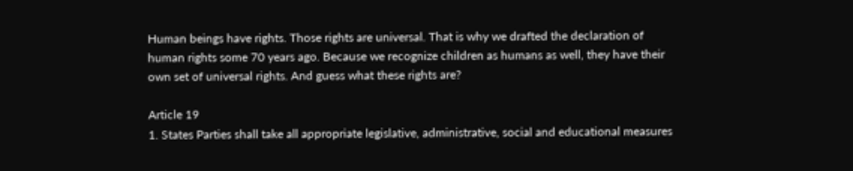Human beings have rights. Those rights are universal. That is why we drafted the declaration of human rights some 70 years ago. Because we recognize children as humans as well, they have their own set of universal rights. And guess what these rights are?

Article 19
1. States Parties shall take all appropriate legislative, administrative, social and educational measures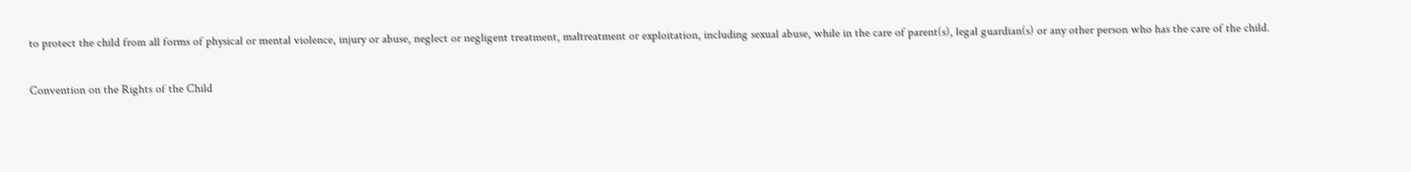to protect the child from all forms of physical or mental violence, injury or abuse, neglect or negligent treatment, maltreatment or exploitation, including sexual abuse, while in the care of parent(s), legal guardian(s) or any other person who has the care of the child.

Convention on the Rights of the Child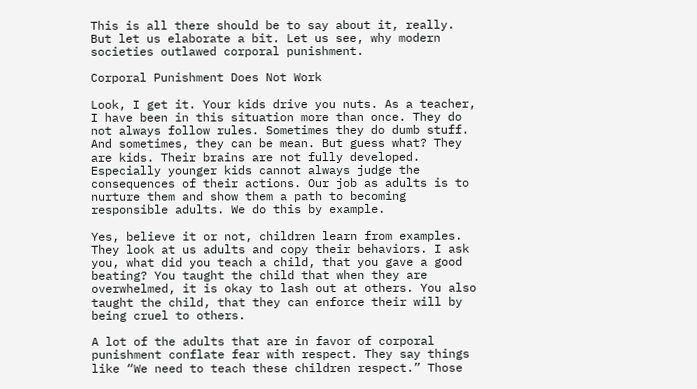This is all there should be to say about it, really. But let us elaborate a bit. Let us see, why modern societies outlawed corporal punishment.

Corporal Punishment Does Not Work

Look, I get it. Your kids drive you nuts. As a teacher, I have been in this situation more than once. They do not always follow rules. Sometimes they do dumb stuff. And sometimes, they can be mean. But guess what? They are kids. Their brains are not fully developed. Especially younger kids cannot always judge the consequences of their actions. Our job as adults is to nurture them and show them a path to becoming responsible adults. We do this by example.

Yes, believe it or not, children learn from examples. They look at us adults and copy their behaviors. I ask you, what did you teach a child, that you gave a good beating? You taught the child that when they are overwhelmed, it is okay to lash out at others. You also taught the child, that they can enforce their will by being cruel to others.

A lot of the adults that are in favor of corporal punishment conflate fear with respect. They say things like “We need to teach these children respect.” Those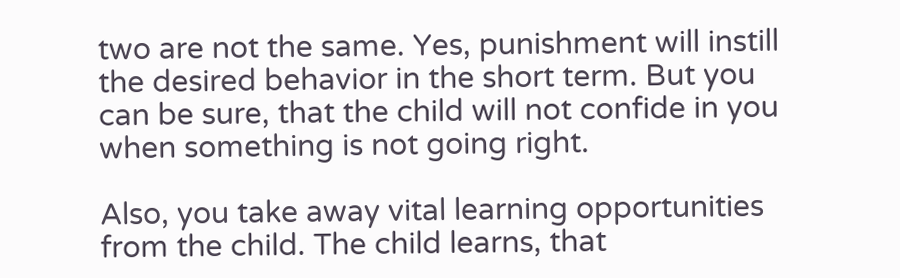two are not the same. Yes, punishment will instill the desired behavior in the short term. But you can be sure, that the child will not confide in you when something is not going right.

Also, you take away vital learning opportunities from the child. The child learns, that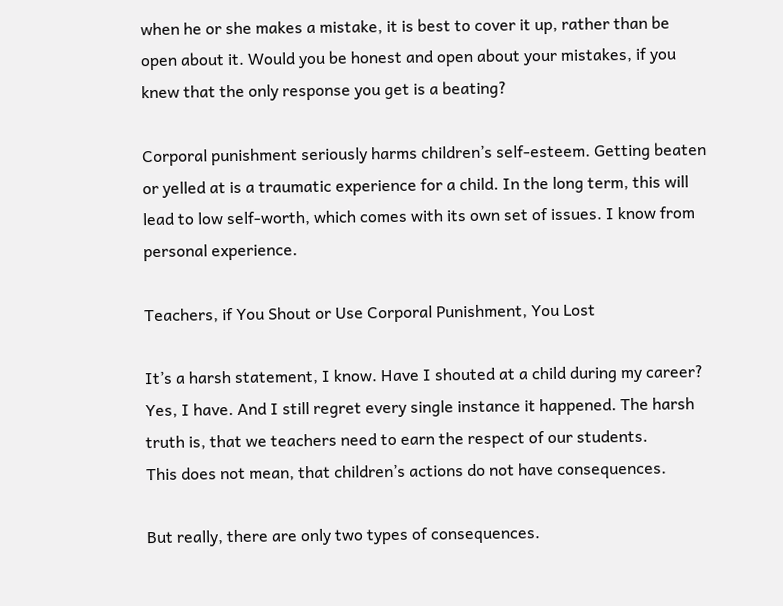when he or she makes a mistake, it is best to cover it up, rather than be open about it. Would you be honest and open about your mistakes, if you knew that the only response you get is a beating?

Corporal punishment seriously harms children’s self-esteem. Getting beaten or yelled at is a traumatic experience for a child. In the long term, this will lead to low self-worth, which comes with its own set of issues. I know from personal experience.

Teachers, if You Shout or Use Corporal Punishment, You Lost

It’s a harsh statement, I know. Have I shouted at a child during my career? Yes, I have. And I still regret every single instance it happened. The harsh truth is, that we teachers need to earn the respect of our students.
This does not mean, that children’s actions do not have consequences.

But really, there are only two types of consequences.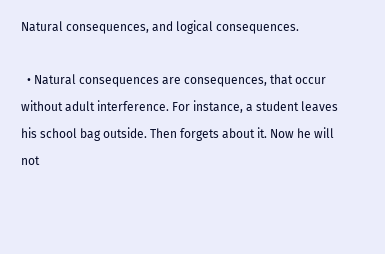Natural consequences, and logical consequences.

  • Natural consequences are consequences, that occur without adult interference. For instance, a student leaves his school bag outside. Then forgets about it. Now he will not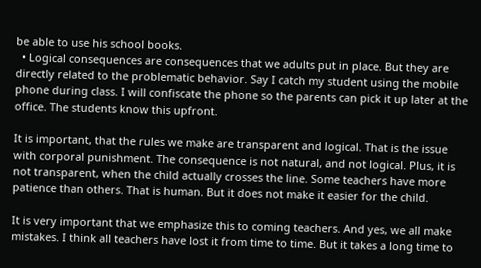be able to use his school books.
  • Logical consequences are consequences that we adults put in place. But they are directly related to the problematic behavior. Say I catch my student using the mobile phone during class. I will confiscate the phone so the parents can pick it up later at the office. The students know this upfront.

It is important, that the rules we make are transparent and logical. That is the issue with corporal punishment. The consequence is not natural, and not logical. Plus, it is not transparent, when the child actually crosses the line. Some teachers have more patience than others. That is human. But it does not make it easier for the child.

It is very important that we emphasize this to coming teachers. And yes, we all make mistakes. I think all teachers have lost it from time to time. But it takes a long time to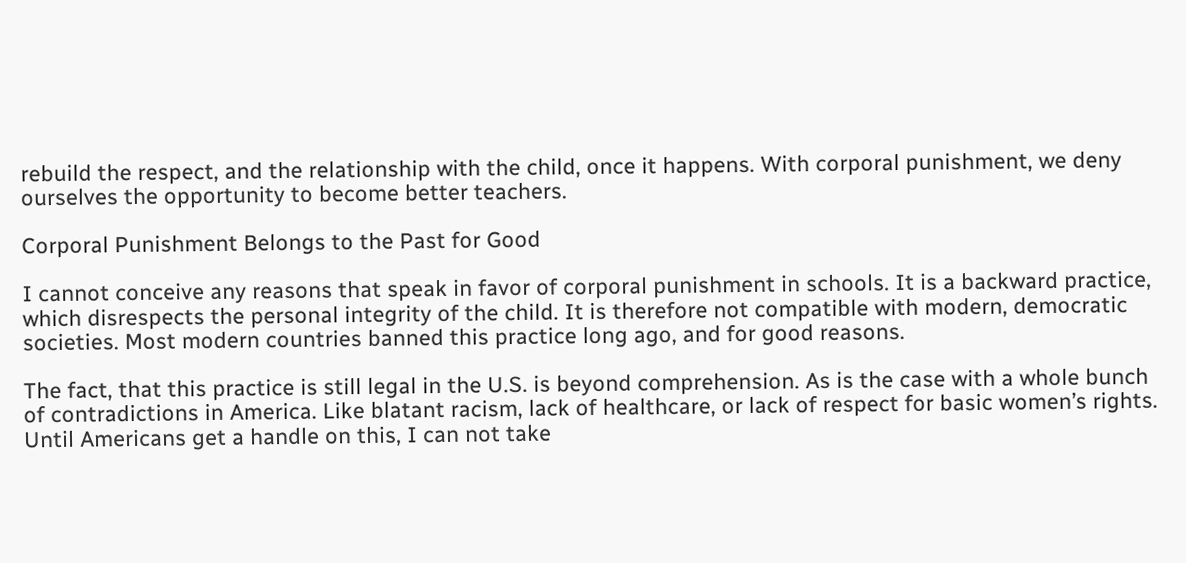rebuild the respect, and the relationship with the child, once it happens. With corporal punishment, we deny ourselves the opportunity to become better teachers.

Corporal Punishment Belongs to the Past for Good

I cannot conceive any reasons that speak in favor of corporal punishment in schools. It is a backward practice, which disrespects the personal integrity of the child. It is therefore not compatible with modern, democratic societies. Most modern countries banned this practice long ago, and for good reasons.

The fact, that this practice is still legal in the U.S. is beyond comprehension. As is the case with a whole bunch of contradictions in America. Like blatant racism, lack of healthcare, or lack of respect for basic women’s rights. Until Americans get a handle on this, I can not take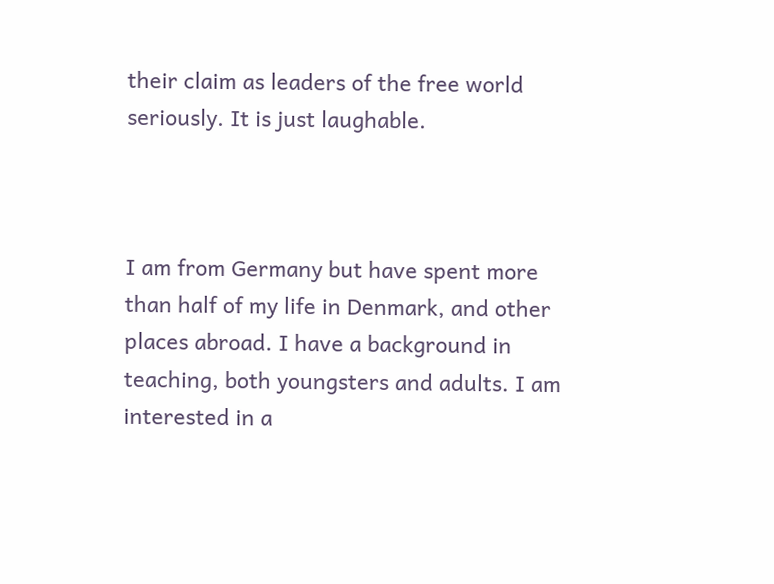their claim as leaders of the free world seriously. It is just laughable.



I am from Germany but have spent more than half of my life in Denmark, and other places abroad. I have a background in teaching, both youngsters and adults. I am interested in a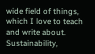wide field of things, which I love to teach and write about. Sustainability,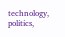technology, politics,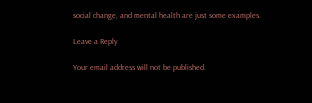social change, and mental health are just some examples.

Leave a Reply

Your email address will not be published.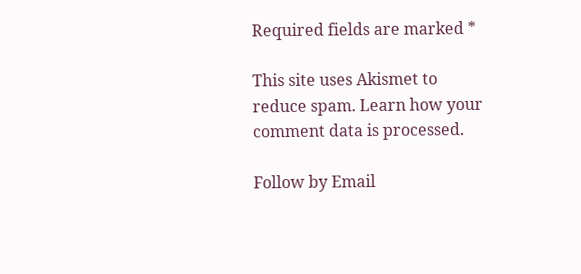Required fields are marked *

This site uses Akismet to reduce spam. Learn how your comment data is processed.

Follow by Email